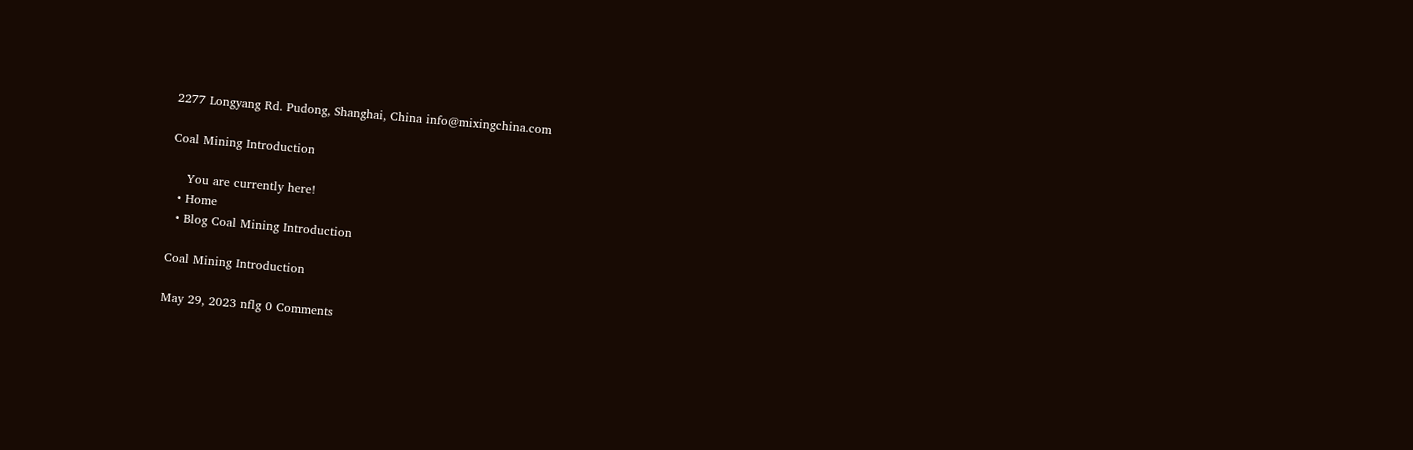2277 Longyang Rd. Pudong, Shanghai, China info@mixingchina.com

Coal Mining Introduction

    You are currently here!
  • Home
  • Blog Coal Mining Introduction

Coal Mining Introduction

May 29, 2023 nflg 0 Comments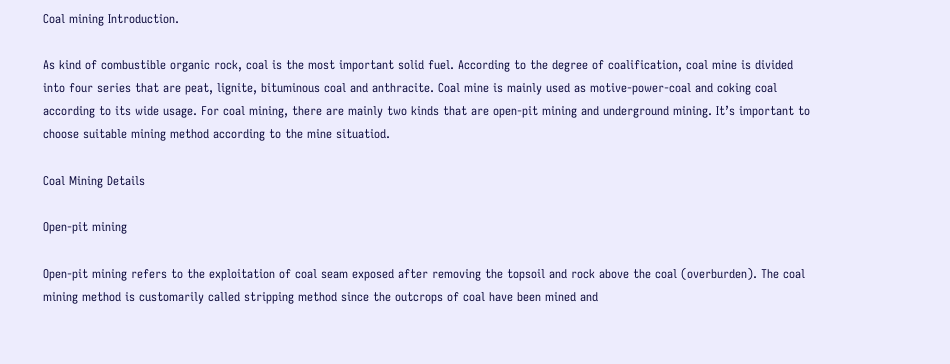Coal mining Introduction.

As kind of combustible organic rock, coal is the most important solid fuel. According to the degree of coalification, coal mine is divided into four series that are peat, lignite, bituminous coal and anthracite. Coal mine is mainly used as motive-power-coal and coking coal according to its wide usage. For coal mining, there are mainly two kinds that are open-pit mining and underground mining. It’s important to choose suitable mining method according to the mine situatiod.

Coal Mining Details

Open-pit mining

Open-pit mining refers to the exploitation of coal seam exposed after removing the topsoil and rock above the coal (overburden). The coal mining method is customarily called stripping method since the outcrops of coal have been mined and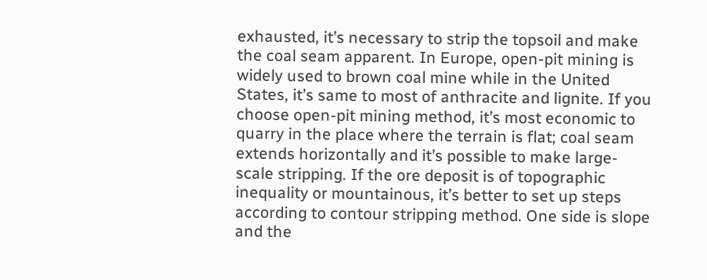exhausted, it’s necessary to strip the topsoil and make the coal seam apparent. In Europe, open-pit mining is widely used to brown coal mine while in the United States, it’s same to most of anthracite and lignite. If you choose open-pit mining method, it’s most economic to quarry in the place where the terrain is flat; coal seam extends horizontally and it’s possible to make large-scale stripping. If the ore deposit is of topographic inequality or mountainous, it’s better to set up steps according to contour stripping method. One side is slope and the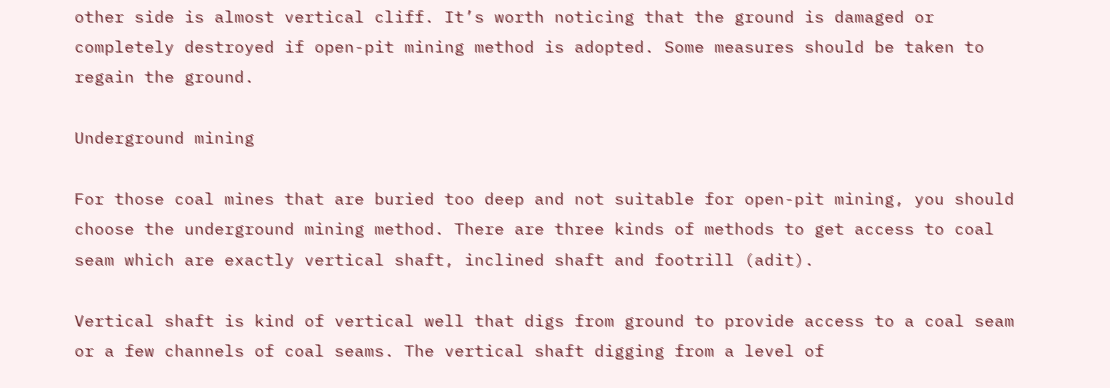other side is almost vertical cliff. It’s worth noticing that the ground is damaged or completely destroyed if open-pit mining method is adopted. Some measures should be taken to regain the ground.

Underground mining

For those coal mines that are buried too deep and not suitable for open-pit mining, you should choose the underground mining method. There are three kinds of methods to get access to coal seam which are exactly vertical shaft, inclined shaft and footrill (adit).

Vertical shaft is kind of vertical well that digs from ground to provide access to a coal seam or a few channels of coal seams. The vertical shaft digging from a level of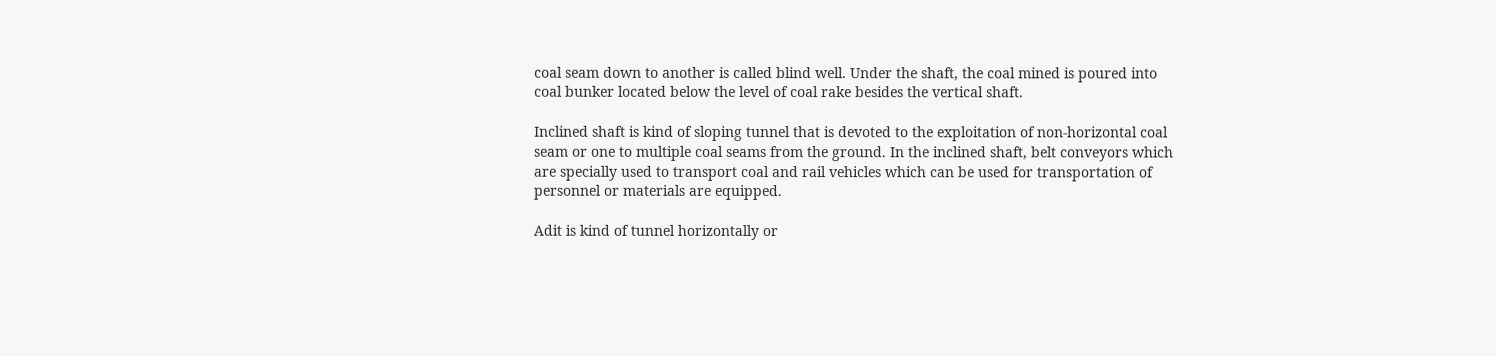coal seam down to another is called blind well. Under the shaft, the coal mined is poured into coal bunker located below the level of coal rake besides the vertical shaft.

Inclined shaft is kind of sloping tunnel that is devoted to the exploitation of non-horizontal coal seam or one to multiple coal seams from the ground. In the inclined shaft, belt conveyors which are specially used to transport coal and rail vehicles which can be used for transportation of personnel or materials are equipped.

Adit is kind of tunnel horizontally or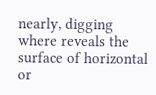nearly, digging where reveals the surface of horizontal or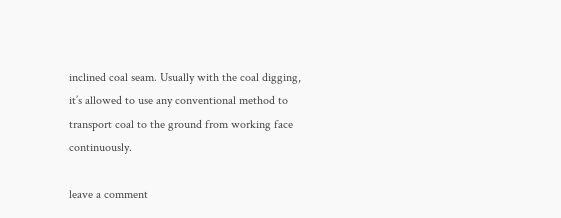inclined coal seam. Usually with the coal digging, it’s allowed to use any conventional method to transport coal to the ground from working face continuously.

leave a comment